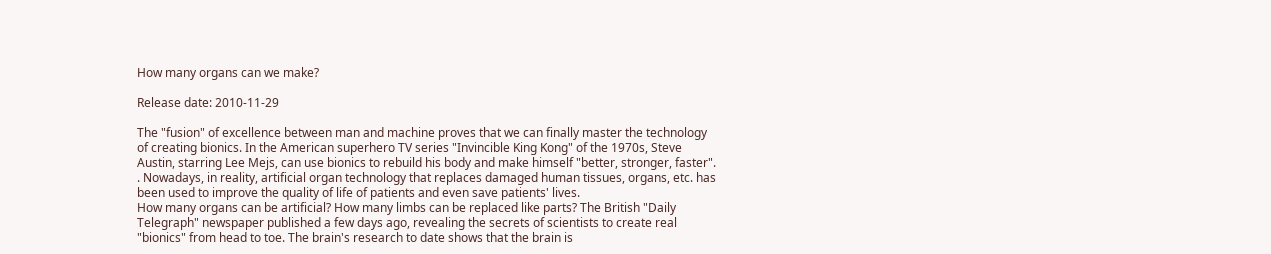How many organs can we make?

Release date: 2010-11-29

The "fusion" of excellence between man and machine proves that we can finally master the technology of creating bionics. In the American superhero TV series "Invincible King Kong" of the 1970s, Steve Austin, starring Lee Mejs, can use bionics to rebuild his body and make himself "better, stronger, faster". . Nowadays, in reality, artificial organ technology that replaces damaged human tissues, organs, etc. has been used to improve the quality of life of patients and even save patients' lives.
How many organs can be artificial? How many limbs can be replaced like parts? The British "Daily Telegraph" newspaper published a few days ago, revealing the secrets of scientists to create real "bionics" from head to toe. The brain's research to date shows that the brain is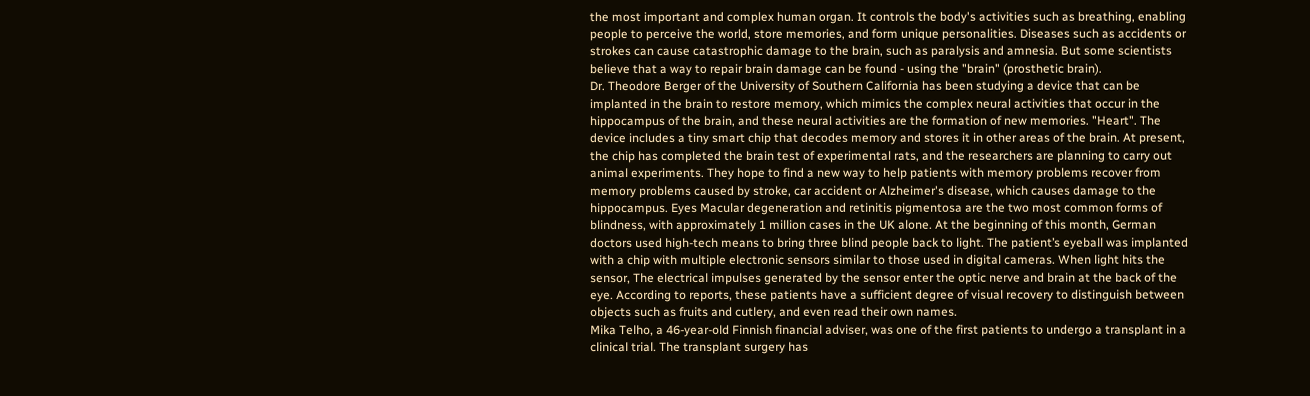the most important and complex human organ. It controls the body's activities such as breathing, enabling people to perceive the world, store memories, and form unique personalities. Diseases such as accidents or strokes can cause catastrophic damage to the brain, such as paralysis and amnesia. But some scientists believe that a way to repair brain damage can be found - using the "brain" (prosthetic brain).
Dr. Theodore Berger of the University of Southern California has been studying a device that can be implanted in the brain to restore memory, which mimics the complex neural activities that occur in the hippocampus of the brain, and these neural activities are the formation of new memories. "Heart". The device includes a tiny smart chip that decodes memory and stores it in other areas of the brain. At present, the chip has completed the brain test of experimental rats, and the researchers are planning to carry out animal experiments. They hope to find a new way to help patients with memory problems recover from memory problems caused by stroke, car accident or Alzheimer's disease, which causes damage to the hippocampus. Eyes Macular degeneration and retinitis pigmentosa are the two most common forms of blindness, with approximately 1 million cases in the UK alone. At the beginning of this month, German doctors used high-tech means to bring three blind people back to light. The patient’s eyeball was implanted with a chip with multiple electronic sensors similar to those used in digital cameras. When light hits the sensor, The electrical impulses generated by the sensor enter the optic nerve and brain at the back of the eye. According to reports, these patients have a sufficient degree of visual recovery to distinguish between objects such as fruits and cutlery, and even read their own names.
Mika Telho, a 46-year-old Finnish financial adviser, was one of the first patients to undergo a transplant in a clinical trial. The transplant surgery has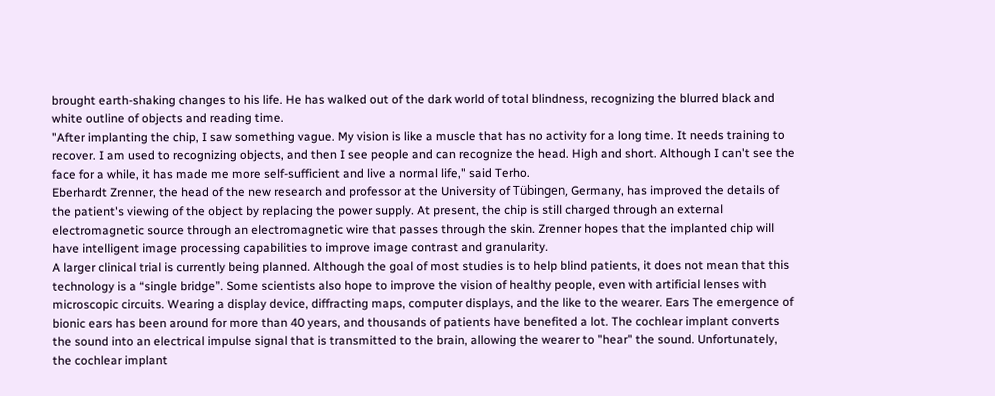brought earth-shaking changes to his life. He has walked out of the dark world of total blindness, recognizing the blurred black and white outline of objects and reading time.
"After implanting the chip, I saw something vague. My vision is like a muscle that has no activity for a long time. It needs training to recover. I am used to recognizing objects, and then I see people and can recognize the head. High and short. Although I can't see the face for a while, it has made me more self-sufficient and live a normal life," said Terho.
Eberhardt Zrenner, the head of the new research and professor at the University of Tübingen, Germany, has improved the details of the patient's viewing of the object by replacing the power supply. At present, the chip is still charged through an external electromagnetic source through an electromagnetic wire that passes through the skin. Zrenner hopes that the implanted chip will have intelligent image processing capabilities to improve image contrast and granularity.
A larger clinical trial is currently being planned. Although the goal of most studies is to help blind patients, it does not mean that this technology is a “single bridge”. Some scientists also hope to improve the vision of healthy people, even with artificial lenses with microscopic circuits. Wearing a display device, diffracting maps, computer displays, and the like to the wearer. Ears The emergence of bionic ears has been around for more than 40 years, and thousands of patients have benefited a lot. The cochlear implant converts the sound into an electrical impulse signal that is transmitted to the brain, allowing the wearer to "hear" the sound. Unfortunately, the cochlear implant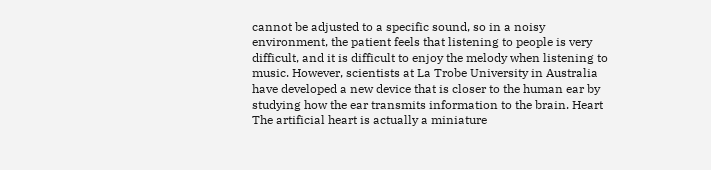cannot be adjusted to a specific sound, so in a noisy environment, the patient feels that listening to people is very difficult, and it is difficult to enjoy the melody when listening to music. However, scientists at La Trobe University in Australia have developed a new device that is closer to the human ear by studying how the ear transmits information to the brain. Heart The artificial heart is actually a miniature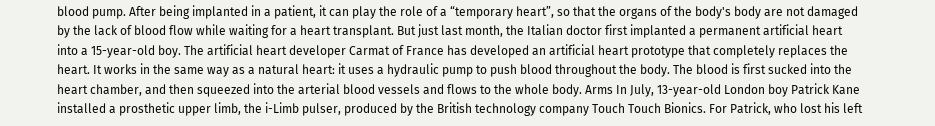blood pump. After being implanted in a patient, it can play the role of a “temporary heart”, so that the organs of the body's body are not damaged by the lack of blood flow while waiting for a heart transplant. But just last month, the Italian doctor first implanted a permanent artificial heart into a 15-year-old boy. The artificial heart developer Carmat of France has developed an artificial heart prototype that completely replaces the heart. It works in the same way as a natural heart: it uses a hydraulic pump to push blood throughout the body. The blood is first sucked into the heart chamber, and then squeezed into the arterial blood vessels and flows to the whole body. Arms In July, 13-year-old London boy Patrick Kane installed a prosthetic upper limb, the i-Limb pulser, produced by the British technology company Touch Touch Bionics. For Patrick, who lost his left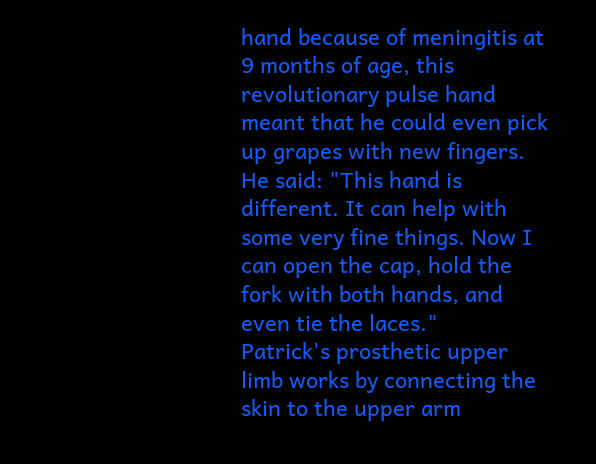hand because of meningitis at 9 months of age, this revolutionary pulse hand meant that he could even pick up grapes with new fingers. He said: "This hand is different. It can help with some very fine things. Now I can open the cap, hold the fork with both hands, and even tie the laces."
Patrick's prosthetic upper limb works by connecting the skin to the upper arm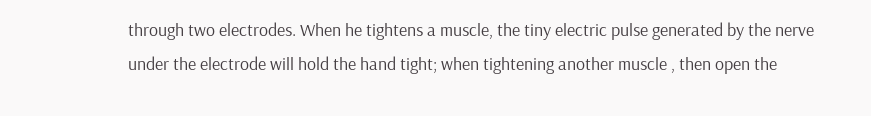through two electrodes. When he tightens a muscle, the tiny electric pulse generated by the nerve under the electrode will hold the hand tight; when tightening another muscle , then open the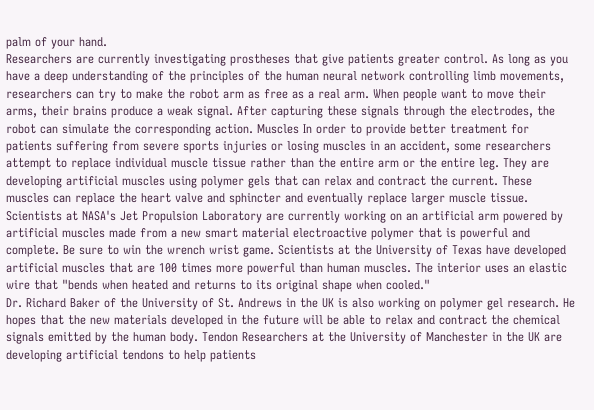palm of your hand.
Researchers are currently investigating prostheses that give patients greater control. As long as you have a deep understanding of the principles of the human neural network controlling limb movements, researchers can try to make the robot arm as free as a real arm. When people want to move their arms, their brains produce a weak signal. After capturing these signals through the electrodes, the robot can simulate the corresponding action. Muscles In order to provide better treatment for patients suffering from severe sports injuries or losing muscles in an accident, some researchers attempt to replace individual muscle tissue rather than the entire arm or the entire leg. They are developing artificial muscles using polymer gels that can relax and contract the current. These muscles can replace the heart valve and sphincter and eventually replace larger muscle tissue.
Scientists at NASA's Jet Propulsion Laboratory are currently working on an artificial arm powered by artificial muscles made from a new smart material electroactive polymer that is powerful and complete. Be sure to win the wrench wrist game. Scientists at the University of Texas have developed artificial muscles that are 100 times more powerful than human muscles. The interior uses an elastic wire that "bends when heated and returns to its original shape when cooled."
Dr. Richard Baker of the University of St. Andrews in the UK is also working on polymer gel research. He hopes that the new materials developed in the future will be able to relax and contract the chemical signals emitted by the human body. Tendon Researchers at the University of Manchester in the UK are developing artificial tendons to help patients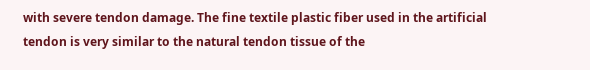with severe tendon damage. The fine textile plastic fiber used in the artificial tendon is very similar to the natural tendon tissue of the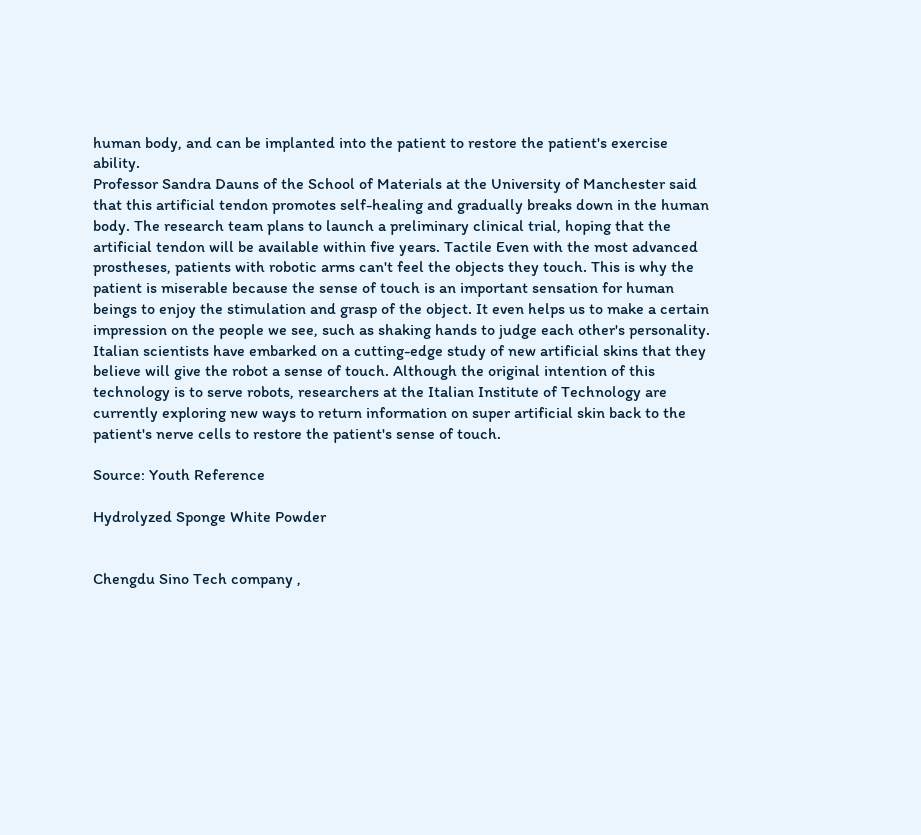human body, and can be implanted into the patient to restore the patient's exercise ability.
Professor Sandra Dauns of the School of Materials at the University of Manchester said that this artificial tendon promotes self-healing and gradually breaks down in the human body. The research team plans to launch a preliminary clinical trial, hoping that the artificial tendon will be available within five years. Tactile Even with the most advanced prostheses, patients with robotic arms can't feel the objects they touch. This is why the patient is miserable because the sense of touch is an important sensation for human beings to enjoy the stimulation and grasp of the object. It even helps us to make a certain impression on the people we see, such as shaking hands to judge each other's personality.
Italian scientists have embarked on a cutting-edge study of new artificial skins that they believe will give the robot a sense of touch. Although the original intention of this technology is to serve robots, researchers at the Italian Institute of Technology are currently exploring new ways to return information on super artificial skin back to the patient's nerve cells to restore the patient's sense of touch.

Source: Youth Reference

Hydrolyzed Sponge White Powder


Chengdu Sino Tech company ,